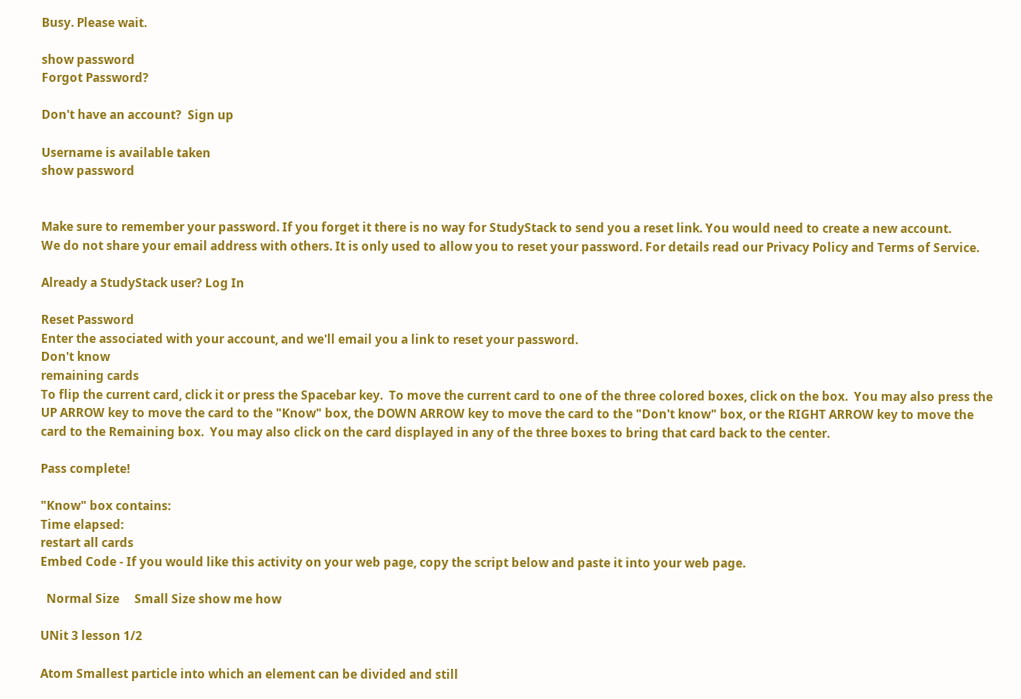Busy. Please wait.

show password
Forgot Password?

Don't have an account?  Sign up

Username is available taken
show password


Make sure to remember your password. If you forget it there is no way for StudyStack to send you a reset link. You would need to create a new account.
We do not share your email address with others. It is only used to allow you to reset your password. For details read our Privacy Policy and Terms of Service.

Already a StudyStack user? Log In

Reset Password
Enter the associated with your account, and we'll email you a link to reset your password.
Don't know
remaining cards
To flip the current card, click it or press the Spacebar key.  To move the current card to one of the three colored boxes, click on the box.  You may also press the UP ARROW key to move the card to the "Know" box, the DOWN ARROW key to move the card to the "Don't know" box, or the RIGHT ARROW key to move the card to the Remaining box.  You may also click on the card displayed in any of the three boxes to bring that card back to the center.

Pass complete!

"Know" box contains:
Time elapsed:
restart all cards
Embed Code - If you would like this activity on your web page, copy the script below and paste it into your web page.

  Normal Size     Small Size show me how

UNit 3 lesson 1/2

Atom Smallest particle into which an element can be divided and still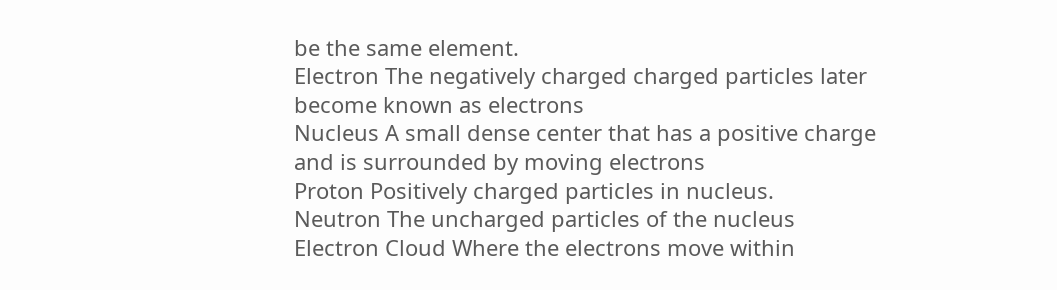be the same element.
Electron The negatively charged charged particles later become known as electrons
Nucleus A small dense center that has a positive charge and is surrounded by moving electrons
Proton Positively charged particles in nucleus.
Neutron The uncharged particles of the nucleus
Electron Cloud Where the electrons move within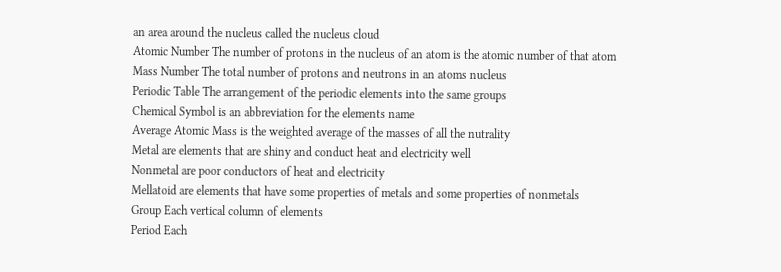an area around the nucleus called the nucleus cloud
Atomic Number The number of protons in the nucleus of an atom is the atomic number of that atom
Mass Number The total number of protons and neutrons in an atoms nucleus
Periodic Table The arrangement of the periodic elements into the same groups
Chemical Symbol is an abbreviation for the elements name
Average Atomic Mass is the weighted average of the masses of all the nutrality
Metal are elements that are shiny and conduct heat and electricity well
Nonmetal are poor conductors of heat and electricity
Mellatoid are elements that have some properties of metals and some properties of nonmetals
Group Each vertical column of elements
Period Each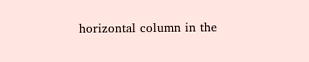horizontal column in the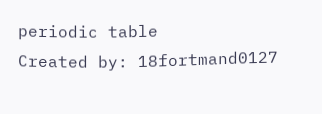periodic table
Created by: 18fortmand0127